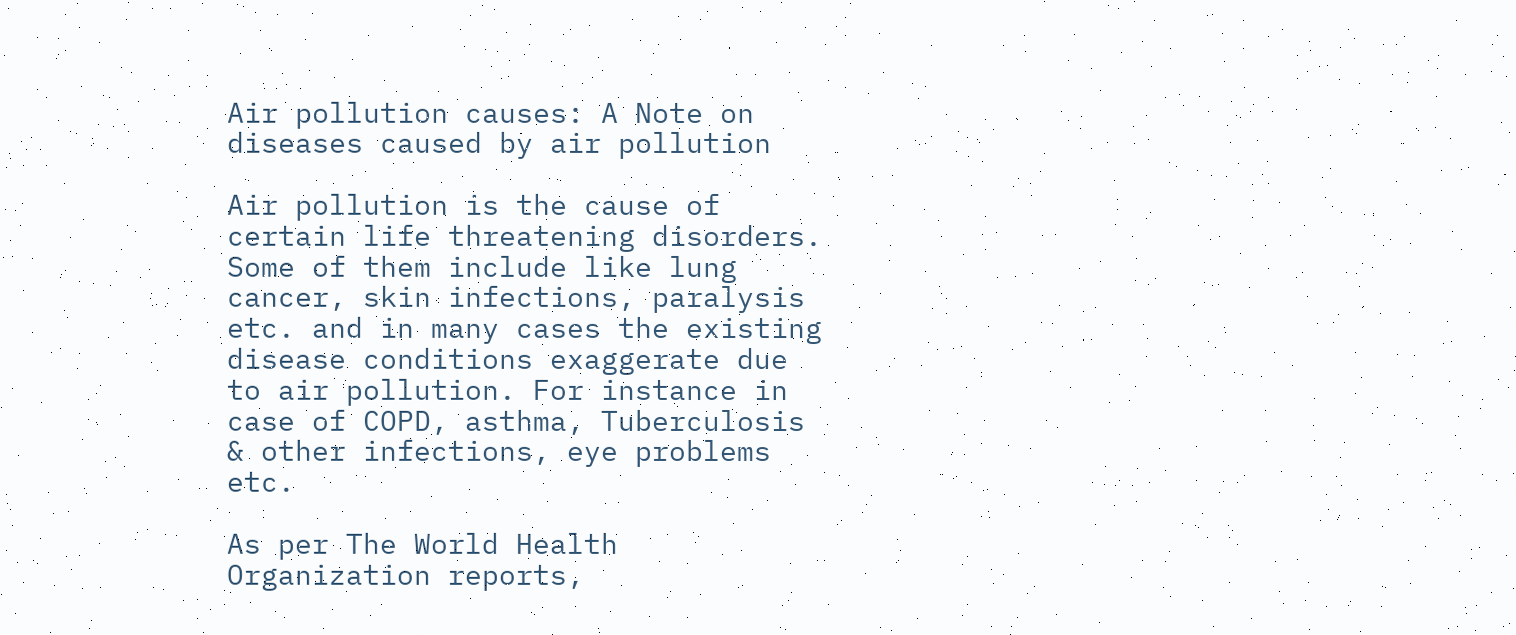Air pollution causes: A Note on diseases caused by air pollution

Air pollution is the cause of certain life threatening disorders. Some of them include like lung cancer, skin infections, paralysis etc. and in many cases the existing disease conditions exaggerate due to air pollution. For instance in case of COPD, asthma, Tuberculosis & other infections, eye problems etc.

As per The World Health Organization reports,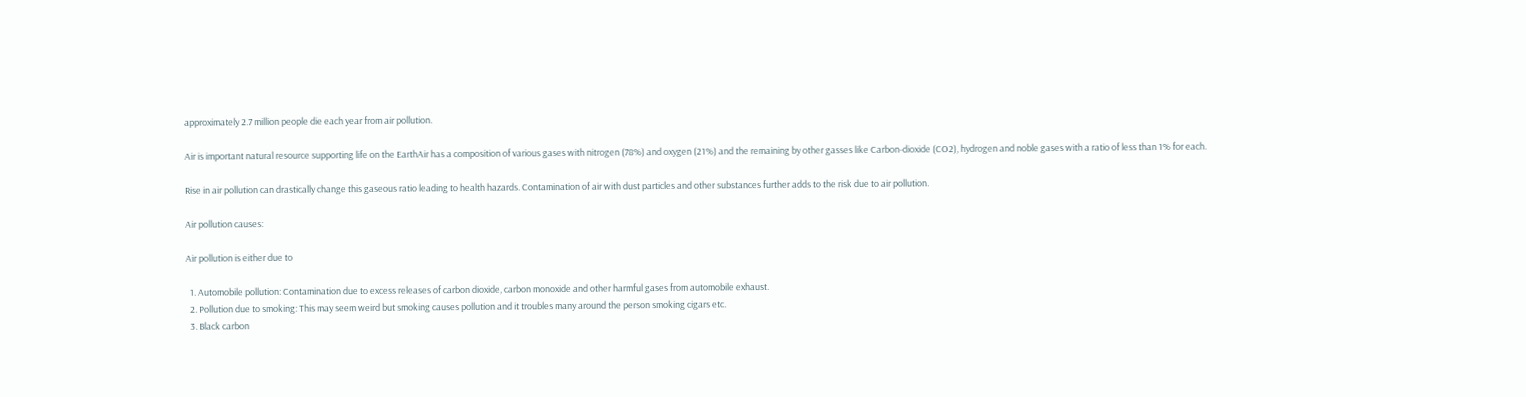approximately 2.7 million people die each year from air pollution.

Air is important natural resource supporting life on the EarthAir has a composition of various gases with nitrogen (78%) and oxygen (21%) and the remaining by other gasses like Carbon-dioxide (CO2), hydrogen and noble gases with a ratio of less than 1% for each.

Rise in air pollution can drastically change this gaseous ratio leading to health hazards. Contamination of air with dust particles and other substances further adds to the risk due to air pollution.

Air pollution causes:

Air pollution is either due to

  1. Automobile pollution: Contamination due to excess releases of carbon dioxide, carbon monoxide and other harmful gases from automobile exhaust.
  2. Pollution due to smoking: This may seem weird but smoking causes pollution and it troubles many around the person smoking cigars etc.
  3. Black carbon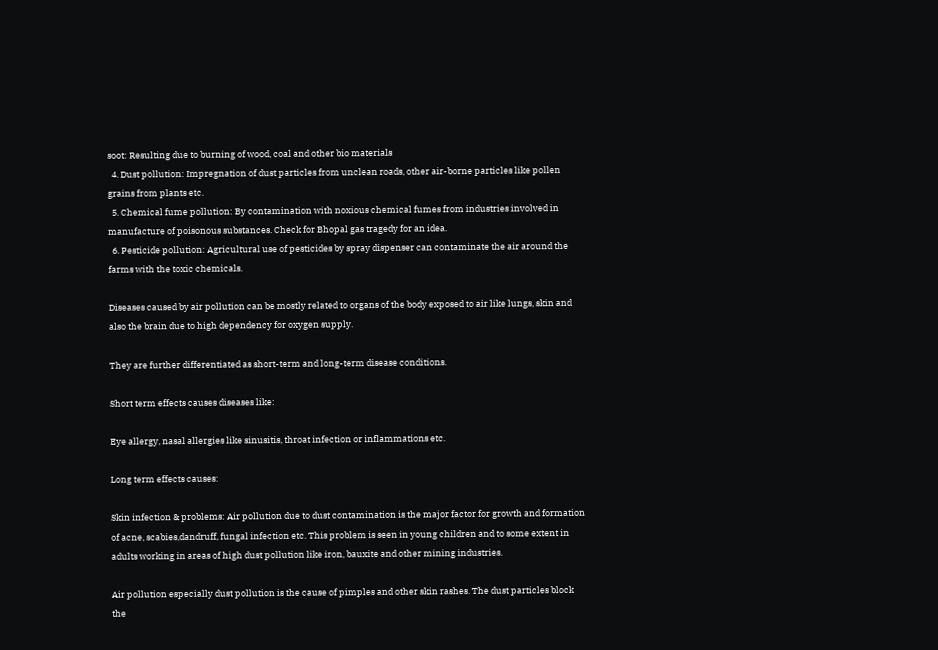soot: Resulting due to burning of wood, coal and other bio materials
  4. Dust pollution: Impregnation of dust particles from unclean roads, other air-borne particles like pollen grains from plants etc.
  5. Chemical fume pollution: By contamination with noxious chemical fumes from industries involved in manufacture of poisonous substances. Check for Bhopal gas tragedy for an idea.
  6. Pesticide pollution: Agricultural use of pesticides by spray dispenser can contaminate the air around the farms with the toxic chemicals.

Diseases caused by air pollution can be mostly related to organs of the body exposed to air like lungs, skin and also the brain due to high dependency for oxygen supply.

They are further differentiated as short-term and long-term disease conditions.

Short term effects causes diseases like:

Eye allergy, nasal allergies like sinusitis, throat infection or inflammations etc.

Long term effects causes:

Skin infection & problems: Air pollution due to dust contamination is the major factor for growth and formation of acne, scabies,dandruff, fungal infection etc. This problem is seen in young children and to some extent in adults working in areas of high dust pollution like iron, bauxite and other mining industries.

Air pollution especially dust pollution is the cause of pimples and other skin rashes. The dust particles block the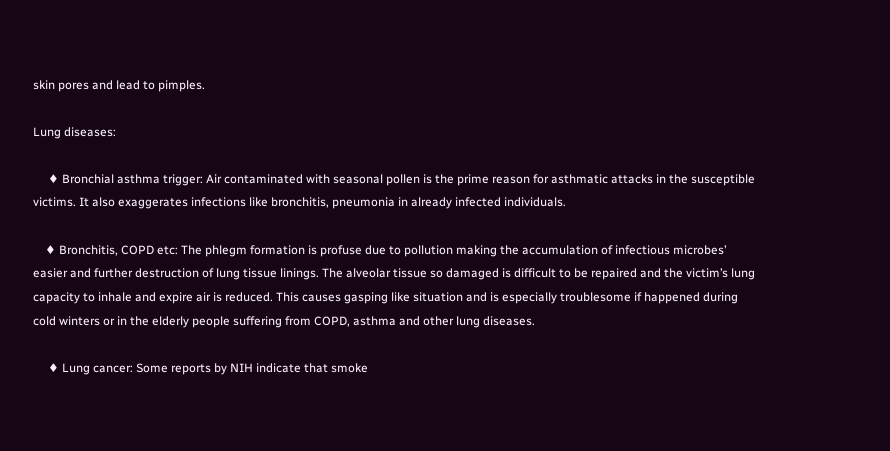skin pores and lead to pimples.

Lung diseases:

     ♦ Bronchial asthma trigger: Air contaminated with seasonal pollen is the prime reason for asthmatic attacks in the susceptible victims. It also exaggerates infections like bronchitis, pneumonia in already infected individuals.

    ♦ Bronchitis, COPD etc: The phlegm formation is profuse due to pollution making the accumulation of infectious microbes’ easier and further destruction of lung tissue linings. The alveolar tissue so damaged is difficult to be repaired and the victim’s lung capacity to inhale and expire air is reduced. This causes gasping like situation and is especially troublesome if happened during cold winters or in the elderly people suffering from COPD, asthma and other lung diseases.

     ♦ Lung cancer: Some reports by NIH indicate that smoke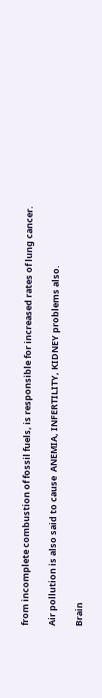from incomplete combustion of fossil fuels, is responsible for increased rates of lung cancer.

Air pollution is also said to cause  ANEMIA, INFERTILITY, KIDNEY problems also.

Brain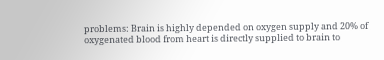problems: Brain is highly depended on oxygen supply and 20% of oxygenated blood from heart is directly supplied to brain to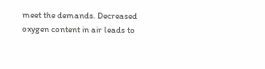meet the demands. Decreased oxygen content in air leads to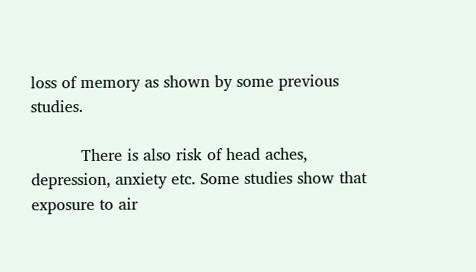loss of memory as shown by some previous studies.

          There is also risk of head aches, depression, anxiety etc. Some studies show that exposure to air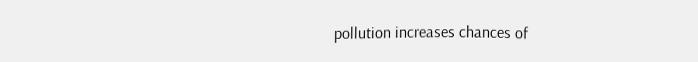pollution increases chances of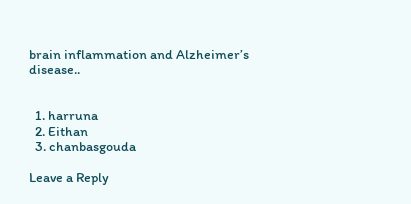brain inflammation and Alzheimer’s disease..


  1. harruna
  2. Eithan
  3. chanbasgouda

Leave a Reply